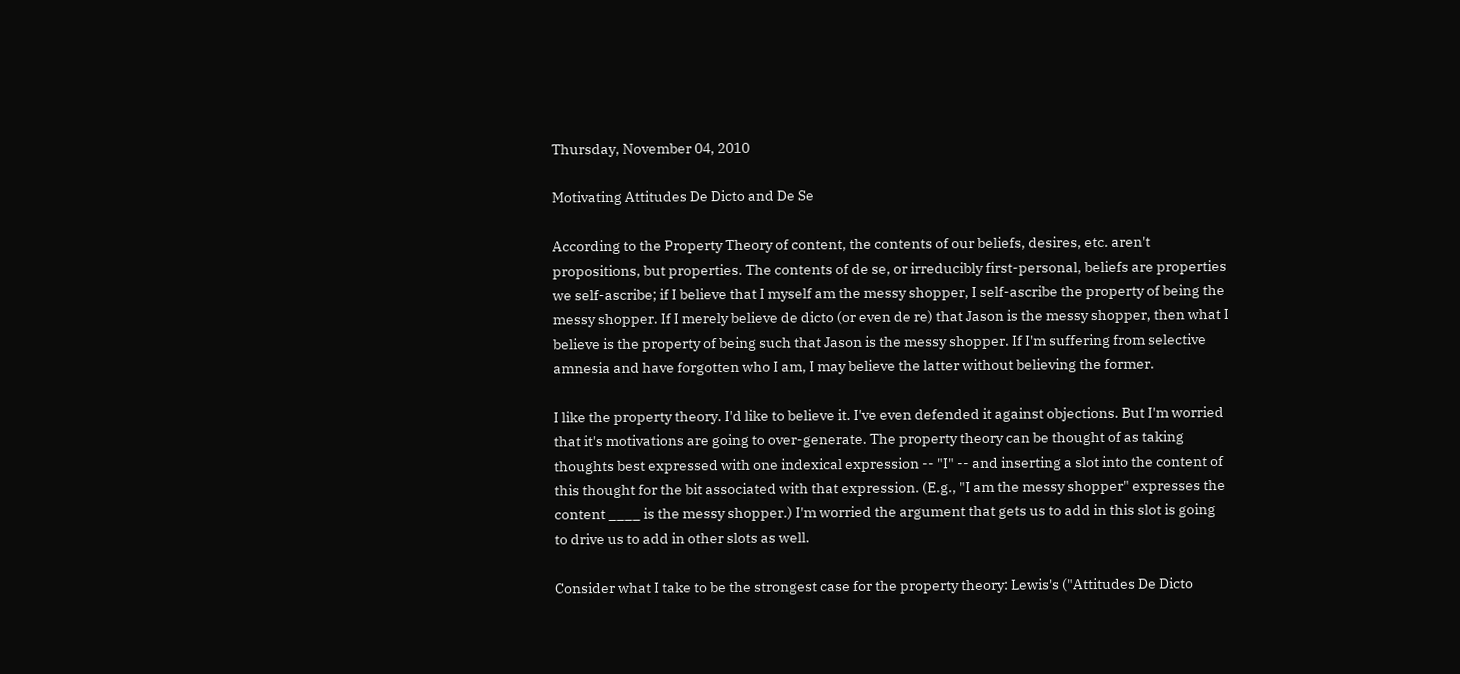Thursday, November 04, 2010

Motivating Attitudes De Dicto and De Se

According to the Property Theory of content, the contents of our beliefs, desires, etc. aren't propositions, but properties. The contents of de se, or irreducibly first-personal, beliefs are properties we self-ascribe; if I believe that I myself am the messy shopper, I self-ascribe the property of being the messy shopper. If I merely believe de dicto (or even de re) that Jason is the messy shopper, then what I believe is the property of being such that Jason is the messy shopper. If I'm suffering from selective amnesia and have forgotten who I am, I may believe the latter without believing the former.

I like the property theory. I'd like to believe it. I've even defended it against objections. But I'm worried that it's motivations are going to over-generate. The property theory can be thought of as taking thoughts best expressed with one indexical expression -- "I" -- and inserting a slot into the content of this thought for the bit associated with that expression. (E.g., "I am the messy shopper" expresses the content ____ is the messy shopper.) I'm worried the argument that gets us to add in this slot is going to drive us to add in other slots as well.

Consider what I take to be the strongest case for the property theory: Lewis's ("Attitudes De Dicto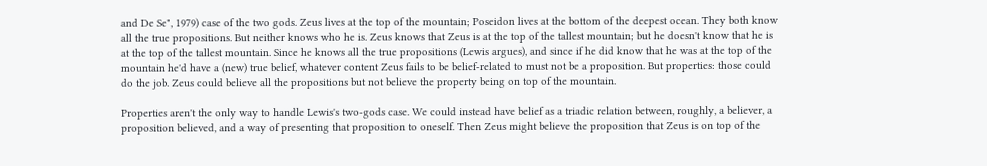and De Se", 1979) case of the two gods. Zeus lives at the top of the mountain; Poseidon lives at the bottom of the deepest ocean. They both know all the true propositions. But neither knows who he is. Zeus knows that Zeus is at the top of the tallest mountain; but he doesn't know that he is at the top of the tallest mountain. Since he knows all the true propositions (Lewis argues), and since if he did know that he was at the top of the mountain he'd have a (new) true belief, whatever content Zeus fails to be belief-related to must not be a proposition. But properties: those could do the job. Zeus could believe all the propositions but not believe the property being on top of the mountain.

Properties aren't the only way to handle Lewis's two-gods case. We could instead have belief as a triadic relation between, roughly, a believer, a proposition believed, and a way of presenting that proposition to oneself. Then Zeus might believe the proposition that Zeus is on top of the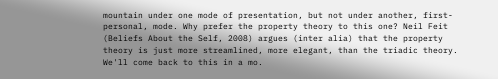mountain under one mode of presentation, but not under another, first-personal, mode. Why prefer the property theory to this one? Neil Feit (Beliefs About the Self, 2008) argues (inter alia) that the property theory is just more streamlined, more elegant, than the triadic theory. We'll come back to this in a mo.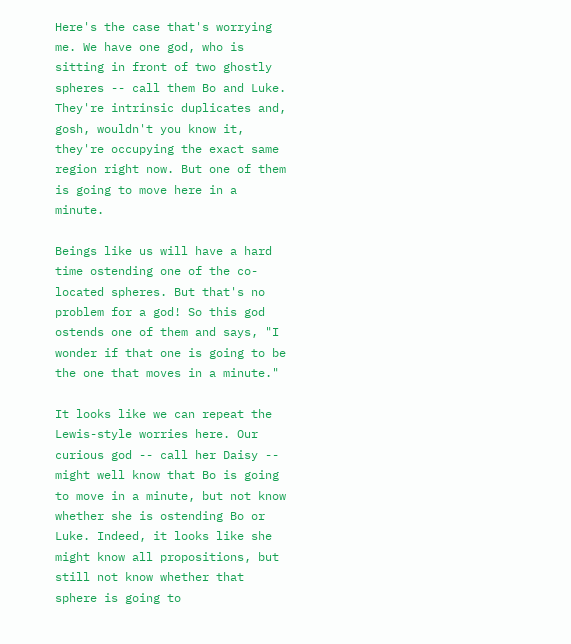Here's the case that's worrying me. We have one god, who is sitting in front of two ghostly spheres -- call them Bo and Luke. They're intrinsic duplicates and, gosh, wouldn't you know it, they're occupying the exact same region right now. But one of them is going to move here in a minute.

Beings like us will have a hard time ostending one of the co-located spheres. But that's no problem for a god! So this god ostends one of them and says, "I wonder if that one is going to be the one that moves in a minute."

It looks like we can repeat the Lewis-style worries here. Our curious god -- call her Daisy -- might well know that Bo is going to move in a minute, but not know whether she is ostending Bo or Luke. Indeed, it looks like she might know all propositions, but still not know whether that sphere is going to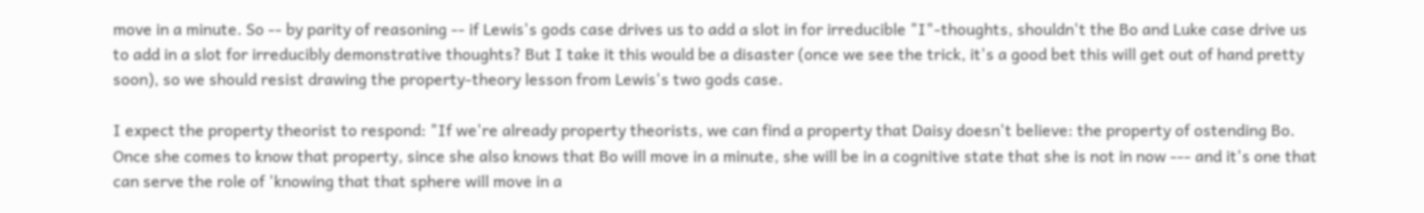move in a minute. So -- by parity of reasoning -- if Lewis's gods case drives us to add a slot in for irreducible "I"-thoughts, shouldn't the Bo and Luke case drive us to add in a slot for irreducibly demonstrative thoughts? But I take it this would be a disaster (once we see the trick, it's a good bet this will get out of hand pretty soon), so we should resist drawing the property-theory lesson from Lewis's two gods case.

I expect the property theorist to respond: "If we're already property theorists, we can find a property that Daisy doesn't believe: the property of ostending Bo. Once she comes to know that property, since she also knows that Bo will move in a minute, she will be in a cognitive state that she is not in now --- and it's one that can serve the role of 'knowing that that sphere will move in a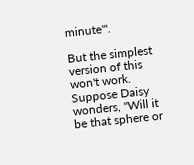minute'".

But the simplest version of this won't work. Suppose Daisy wonders, "Will it be that sphere or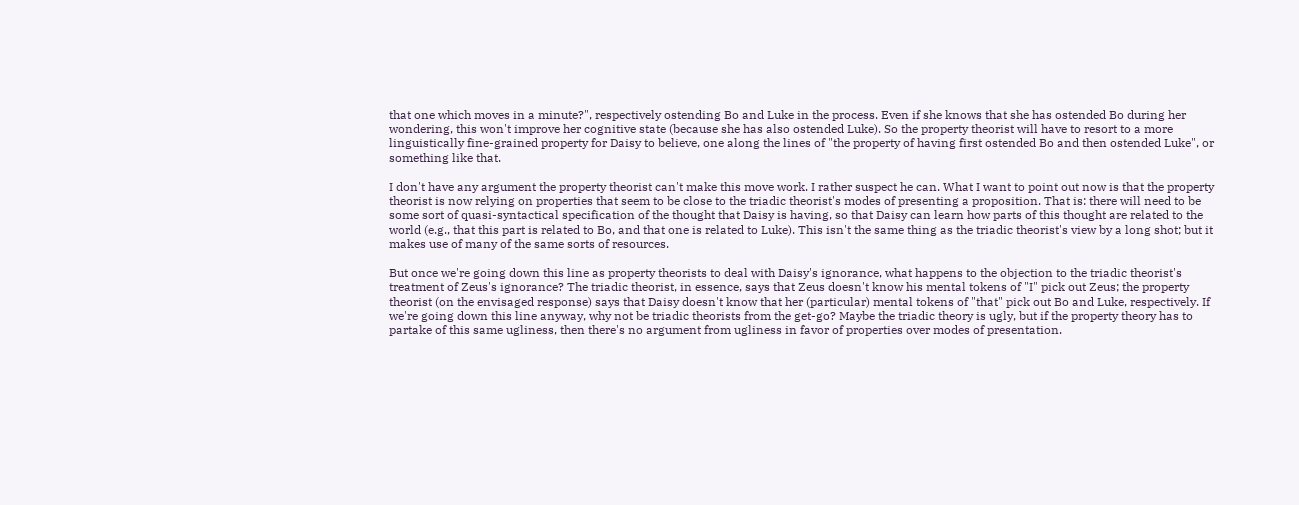that one which moves in a minute?", respectively ostending Bo and Luke in the process. Even if she knows that she has ostended Bo during her wondering, this won't improve her cognitive state (because she has also ostended Luke). So the property theorist will have to resort to a more linguistically fine-grained property for Daisy to believe, one along the lines of "the property of having first ostended Bo and then ostended Luke", or something like that.

I don't have any argument the property theorist can't make this move work. I rather suspect he can. What I want to point out now is that the property theorist is now relying on properties that seem to be close to the triadic theorist's modes of presenting a proposition. That is: there will need to be some sort of quasi-syntactical specification of the thought that Daisy is having, so that Daisy can learn how parts of this thought are related to the world (e.g., that this part is related to Bo, and that one is related to Luke). This isn't the same thing as the triadic theorist's view by a long shot; but it makes use of many of the same sorts of resources.

But once we're going down this line as property theorists to deal with Daisy's ignorance, what happens to the objection to the triadic theorist's treatment of Zeus's ignorance? The triadic theorist, in essence, says that Zeus doesn't know his mental tokens of "I" pick out Zeus; the property theorist (on the envisaged response) says that Daisy doesn't know that her (particular) mental tokens of "that" pick out Bo and Luke, respectively. If we're going down this line anyway, why not be triadic theorists from the get-go? Maybe the triadic theory is ugly, but if the property theory has to partake of this same ugliness, then there's no argument from ugliness in favor of properties over modes of presentation.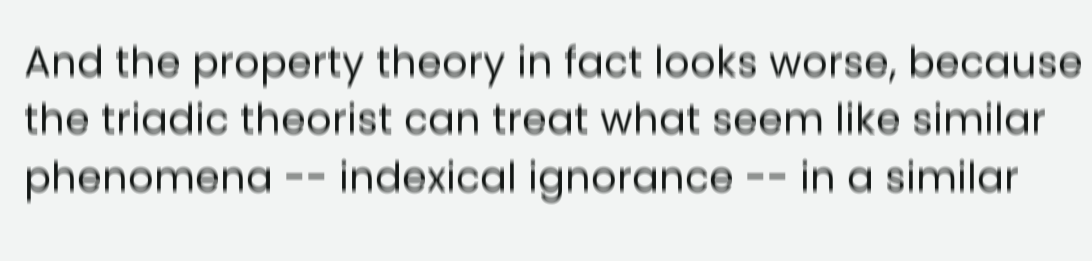And the property theory in fact looks worse, because the triadic theorist can treat what seem like similar phenomena -- indexical ignorance -- in a similar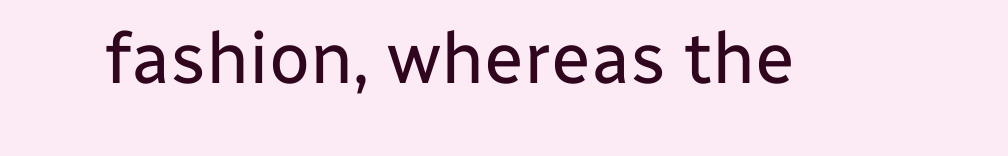fashion, whereas the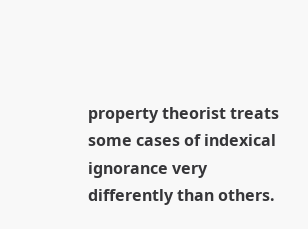property theorist treats some cases of indexical ignorance very differently than others.